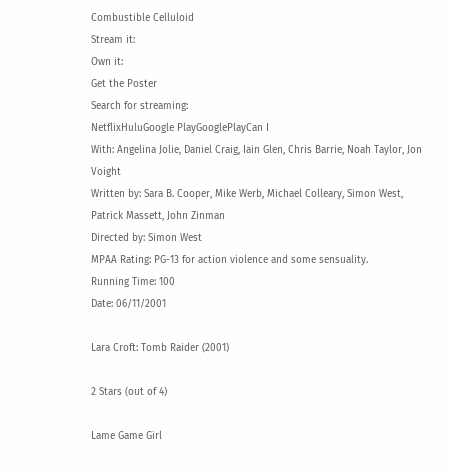Combustible Celluloid
Stream it:
Own it:
Get the Poster
Search for streaming:
NetflixHuluGoogle PlayGooglePlayCan I
With: Angelina Jolie, Daniel Craig, Iain Glen, Chris Barrie, Noah Taylor, Jon Voight
Written by: Sara B. Cooper, Mike Werb, Michael Colleary, Simon West, Patrick Massett, John Zinman
Directed by: Simon West
MPAA Rating: PG-13 for action violence and some sensuality.
Running Time: 100
Date: 06/11/2001

Lara Croft: Tomb Raider (2001)

2 Stars (out of 4)

Lame Game Girl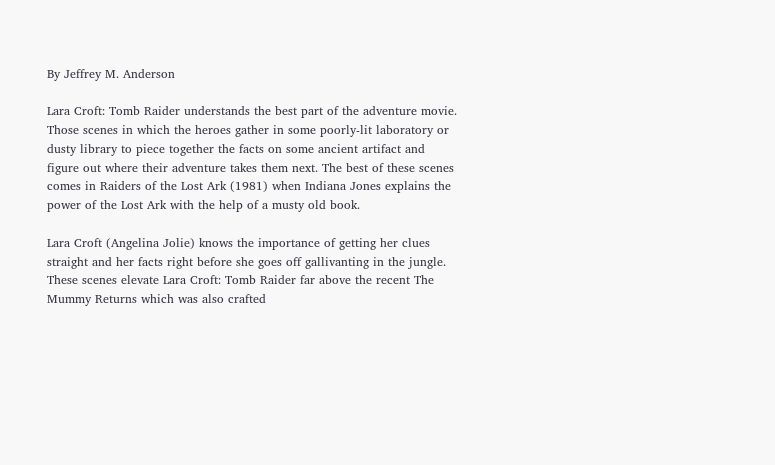By Jeffrey M. Anderson

Lara Croft: Tomb Raider understands the best part of the adventure movie. Those scenes in which the heroes gather in some poorly-lit laboratory or dusty library to piece together the facts on some ancient artifact and figure out where their adventure takes them next. The best of these scenes comes in Raiders of the Lost Ark (1981) when Indiana Jones explains the power of the Lost Ark with the help of a musty old book.

Lara Croft (Angelina Jolie) knows the importance of getting her clues straight and her facts right before she goes off gallivanting in the jungle. These scenes elevate Lara Croft: Tomb Raider far above the recent The Mummy Returns which was also crafted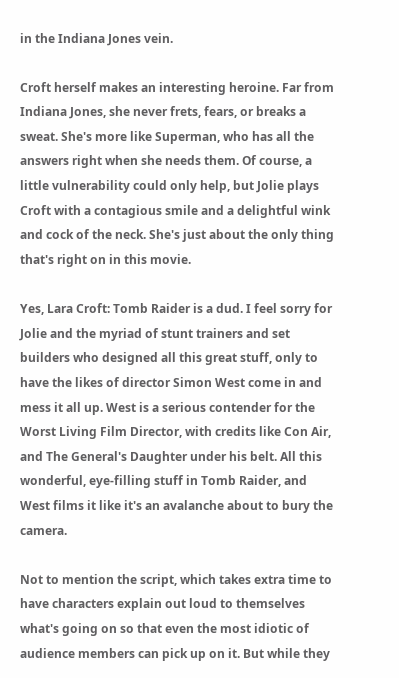in the Indiana Jones vein.

Croft herself makes an interesting heroine. Far from Indiana Jones, she never frets, fears, or breaks a sweat. She's more like Superman, who has all the answers right when she needs them. Of course, a little vulnerability could only help, but Jolie plays Croft with a contagious smile and a delightful wink and cock of the neck. She's just about the only thing that's right on in this movie.

Yes, Lara Croft: Tomb Raider is a dud. I feel sorry for Jolie and the myriad of stunt trainers and set builders who designed all this great stuff, only to have the likes of director Simon West come in and mess it all up. West is a serious contender for the Worst Living Film Director, with credits like Con Air, and The General's Daughter under his belt. All this wonderful, eye-filling stuff in Tomb Raider, and West films it like it's an avalanche about to bury the camera.

Not to mention the script, which takes extra time to have characters explain out loud to themselves what's going on so that even the most idiotic of audience members can pick up on it. But while they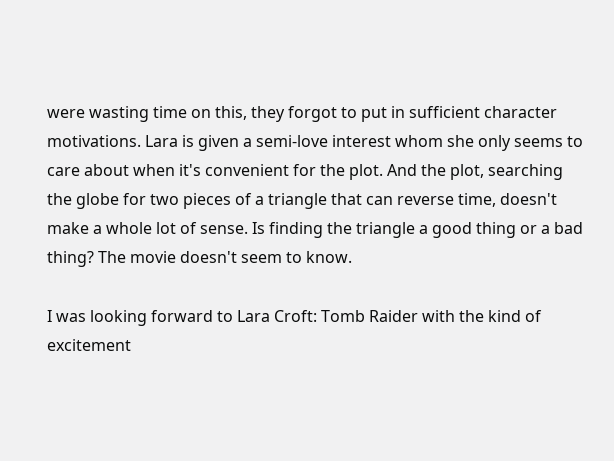were wasting time on this, they forgot to put in sufficient character motivations. Lara is given a semi-love interest whom she only seems to care about when it's convenient for the plot. And the plot, searching the globe for two pieces of a triangle that can reverse time, doesn't make a whole lot of sense. Is finding the triangle a good thing or a bad thing? The movie doesn't seem to know.

I was looking forward to Lara Croft: Tomb Raider with the kind of excitement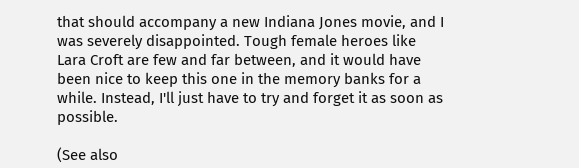that should accompany a new Indiana Jones movie, and I was severely disappointed. Tough female heroes like Lara Croft are few and far between, and it would have been nice to keep this one in the memory banks for a while. Instead, I'll just have to try and forget it as soon as possible.

(See also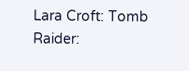Lara Croft: Tomb Raider: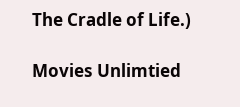The Cradle of Life.)

Movies Unlimtied